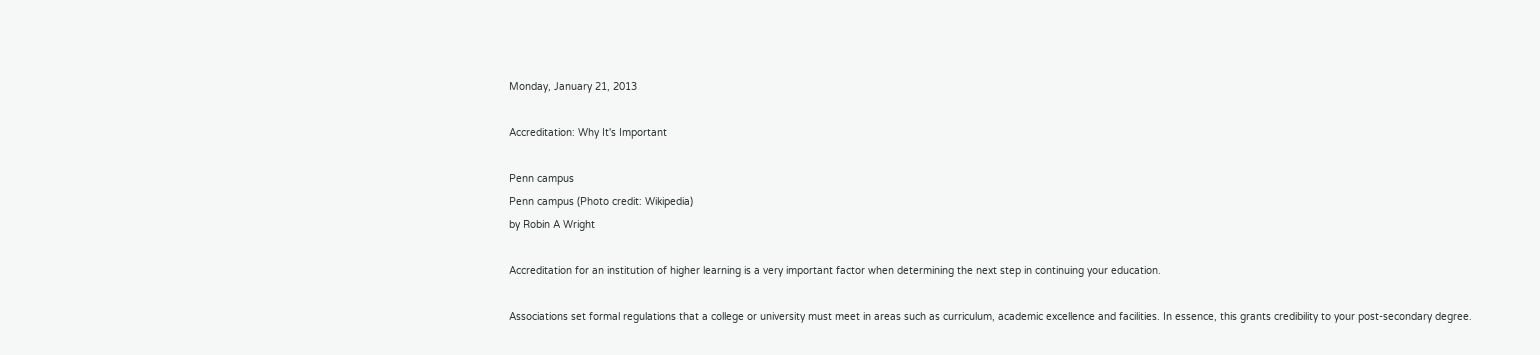Monday, January 21, 2013

Accreditation: Why It's Important

Penn campus
Penn campus (Photo credit: Wikipedia)
by Robin A Wright

Accreditation for an institution of higher learning is a very important factor when determining the next step in continuing your education.

Associations set formal regulations that a college or university must meet in areas such as curriculum, academic excellence and facilities. In essence, this grants credibility to your post-secondary degree.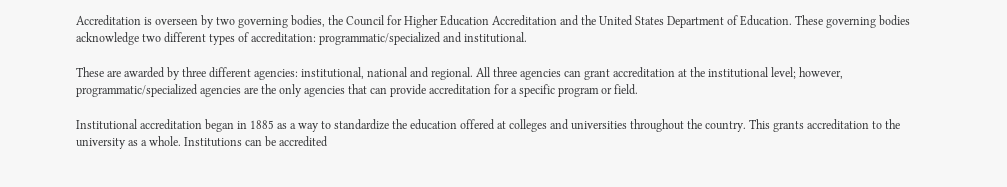Accreditation is overseen by two governing bodies, the Council for Higher Education Accreditation and the United States Department of Education. These governing bodies acknowledge two different types of accreditation: programmatic/specialized and institutional.

These are awarded by three different agencies: institutional, national and regional. All three agencies can grant accreditation at the institutional level; however, programmatic/specialized agencies are the only agencies that can provide accreditation for a specific program or field.

Institutional accreditation began in 1885 as a way to standardize the education offered at colleges and universities throughout the country. This grants accreditation to the university as a whole. Institutions can be accredited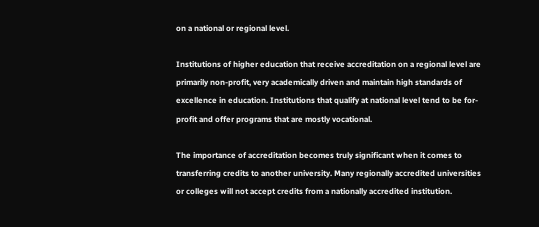on a national or regional level.

Institutions of higher education that receive accreditation on a regional level are primarily non-profit, very academically driven and maintain high standards of excellence in education. Institutions that qualify at national level tend to be for-profit and offer programs that are mostly vocational.

The importance of accreditation becomes truly significant when it comes to transferring credits to another university. Many regionally accredited universities or colleges will not accept credits from a nationally accredited institution.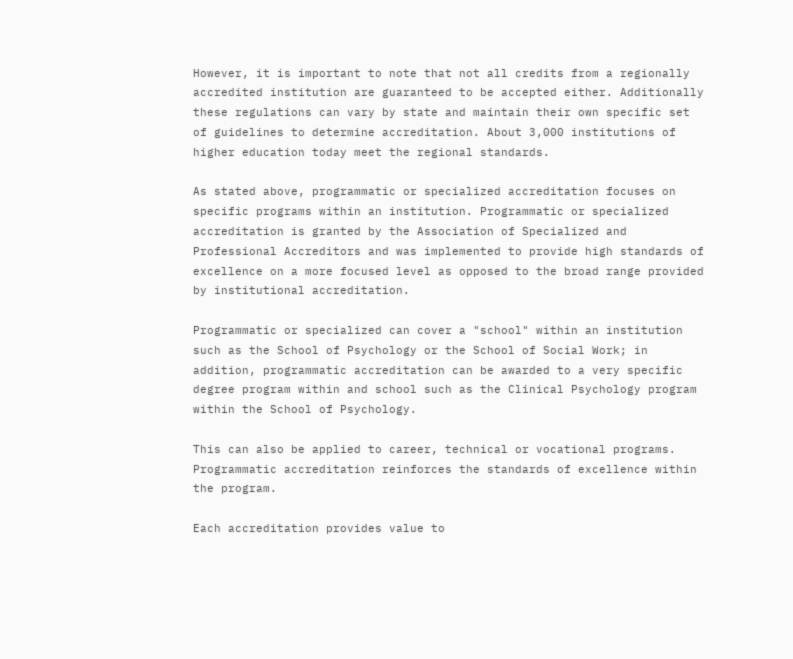However, it is important to note that not all credits from a regionally accredited institution are guaranteed to be accepted either. Additionally these regulations can vary by state and maintain their own specific set of guidelines to determine accreditation. About 3,000 institutions of higher education today meet the regional standards.

As stated above, programmatic or specialized accreditation focuses on specific programs within an institution. Programmatic or specialized accreditation is granted by the Association of Specialized and Professional Accreditors and was implemented to provide high standards of excellence on a more focused level as opposed to the broad range provided by institutional accreditation.

Programmatic or specialized can cover a "school" within an institution such as the School of Psychology or the School of Social Work; in addition, programmatic accreditation can be awarded to a very specific degree program within and school such as the Clinical Psychology program within the School of Psychology.

This can also be applied to career, technical or vocational programs. Programmatic accreditation reinforces the standards of excellence within the program.

Each accreditation provides value to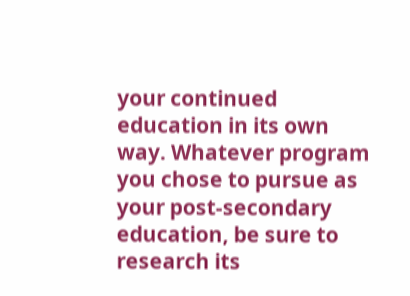your continued education in its own way. Whatever program you chose to pursue as your post-secondary education, be sure to research its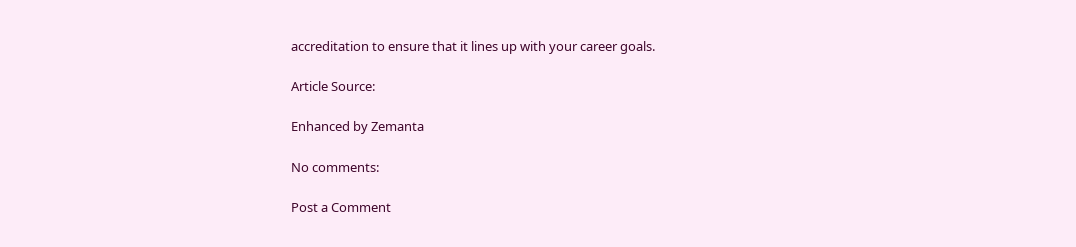accreditation to ensure that it lines up with your career goals.

Article Source:

Enhanced by Zemanta

No comments:

Post a Comment